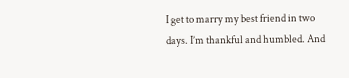I get to marry my best friend in two days. I’m thankful and humbled. And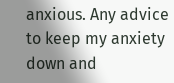anxious. Any advice to keep my anxiety down and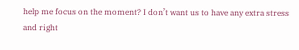help me focus on the moment? I don’t want us to have any extra stress and right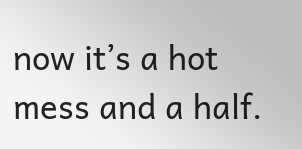now it’s a hot mess and a half.